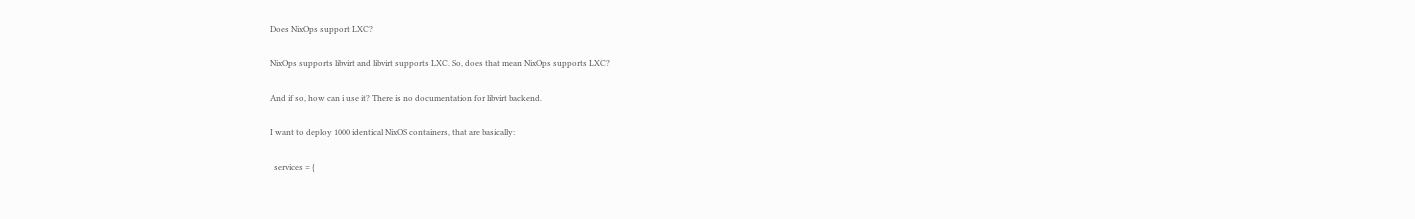Does NixOps support LXC?

NixOps supports libvirt and libvirt supports LXC. So, does that mean NixOps supports LXC?

And if so, how can i use it? There is no documentation for libvirt backend.

I want to deploy 1000 identical NixOS containers, that are basically:

  services = {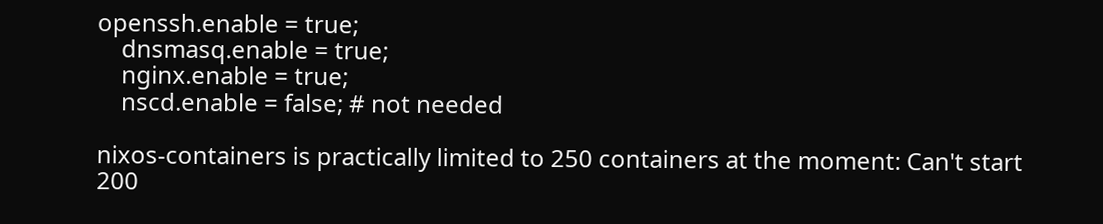openssh.enable = true;
    dnsmasq.enable = true;
    nginx.enable = true;
    nscd.enable = false; # not needed

nixos-containers is practically limited to 250 containers at the moment: Can't start 200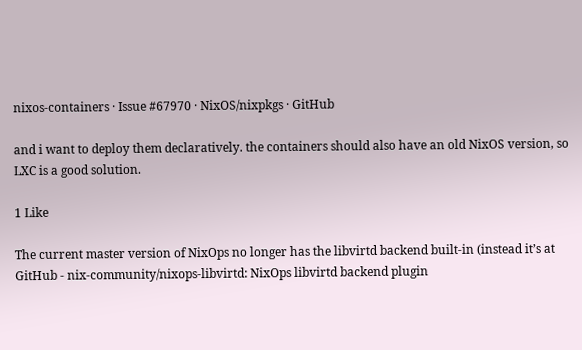nixos-containers · Issue #67970 · NixOS/nixpkgs · GitHub

and i want to deploy them declaratively. the containers should also have an old NixOS version, so LXC is a good solution.

1 Like

The current master version of NixOps no longer has the libvirtd backend built-in (instead it’s at GitHub - nix-community/nixops-libvirtd: NixOps libvirtd backend plugin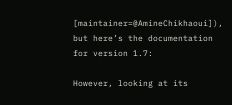[maintainer=@AmineChikhaoui]), but here’s the documentation for version 1.7:

However, looking at its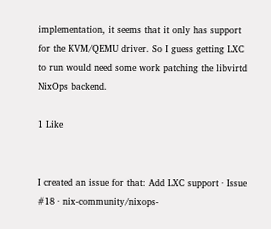implementation, it seems that it only has support for the KVM/QEMU driver. So I guess getting LXC to run would need some work patching the libvirtd NixOps backend.

1 Like


I created an issue for that: Add LXC support · Issue #18 · nix-community/nixops-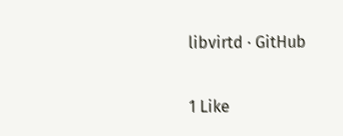libvirtd · GitHub

1 Like